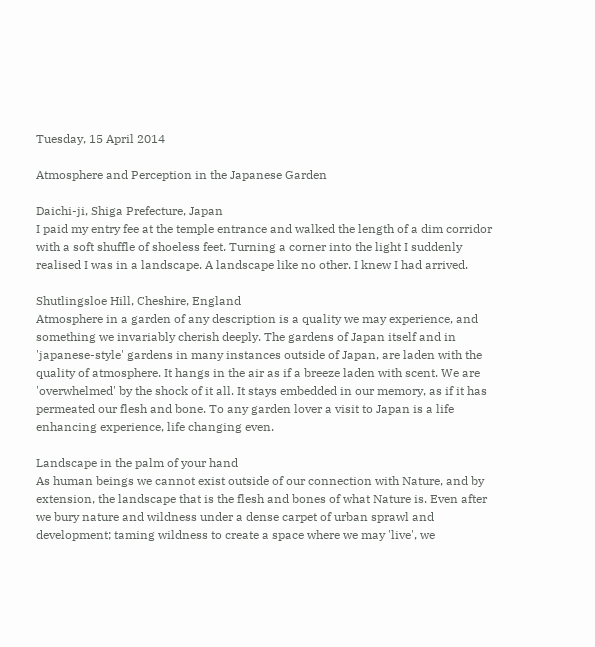Tuesday, 15 April 2014

Atmosphere and Perception in the Japanese Garden

Daichi-ji, Shiga Prefecture, Japan
I paid my entry fee at the temple entrance and walked the length of a dim corridor with a soft shuffle of shoeless feet. Turning a corner into the light I suddenly realised I was in a landscape. A landscape like no other. I knew I had arrived.

Shutlingsloe Hill, Cheshire, England
Atmosphere in a garden of any description is a quality we may experience, and something we invariably cherish deeply. The gardens of Japan itself and in 'japanese-style' gardens in many instances outside of Japan, are laden with the quality of atmosphere. It hangs in the air as if a breeze laden with scent. We are 'overwhelmed' by the shock of it all. It stays embedded in our memory, as if it has permeated our flesh and bone. To any garden lover a visit to Japan is a life enhancing experience, life changing even.

Landscape in the palm of your hand
As human beings we cannot exist outside of our connection with Nature, and by extension, the landscape that is the flesh and bones of what Nature is. Even after we bury nature and wildness under a dense carpet of urban sprawl and development; taming wildness to create a space where we may 'live', we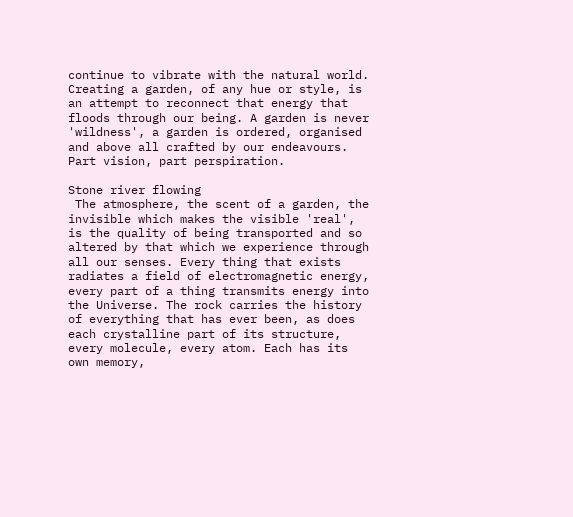continue to vibrate with the natural world. Creating a garden, of any hue or style, is an attempt to reconnect that energy that floods through our being. A garden is never 'wildness', a garden is ordered, organised and above all crafted by our endeavours. Part vision, part perspiration.

Stone river flowing
 The atmosphere, the scent of a garden, the invisible which makes the visible 'real', is the quality of being transported and so altered by that which we experience through all our senses. Every thing that exists radiates a field of electromagnetic energy, every part of a thing transmits energy into the Universe. The rock carries the history of everything that has ever been, as does each crystalline part of its structure, every molecule, every atom. Each has its own memory,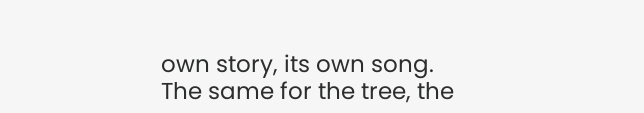own story, its own song. The same for the tree, the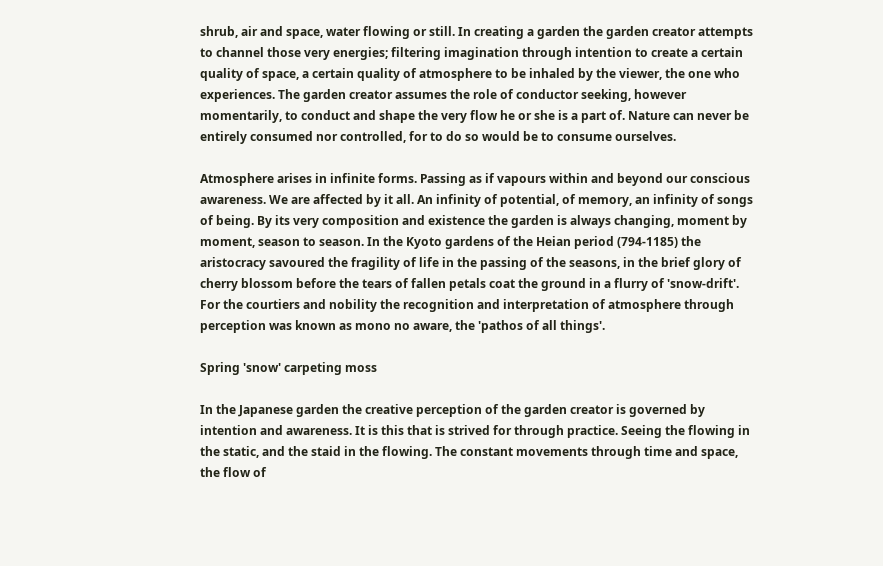shrub, air and space, water flowing or still. In creating a garden the garden creator attempts to channel those very energies; filtering imagination through intention to create a certain quality of space, a certain quality of atmosphere to be inhaled by the viewer, the one who experiences. The garden creator assumes the role of conductor seeking, however momentarily, to conduct and shape the very flow he or she is a part of. Nature can never be entirely consumed nor controlled, for to do so would be to consume ourselves.

Atmosphere arises in infinite forms. Passing as if vapours within and beyond our conscious awareness. We are affected by it all. An infinity of potential, of memory, an infinity of songs of being. By its very composition and existence the garden is always changing, moment by moment, season to season. In the Kyoto gardens of the Heian period (794-1185) the aristocracy savoured the fragility of life in the passing of the seasons, in the brief glory of cherry blossom before the tears of fallen petals coat the ground in a flurry of 'snow-drift'. For the courtiers and nobility the recognition and interpretation of atmosphere through perception was known as mono no aware, the 'pathos of all things'.

Spring 'snow' carpeting moss

In the Japanese garden the creative perception of the garden creator is governed by intention and awareness. It is this that is strived for through practice. Seeing the flowing in the static, and the staid in the flowing. The constant movements through time and space, the flow of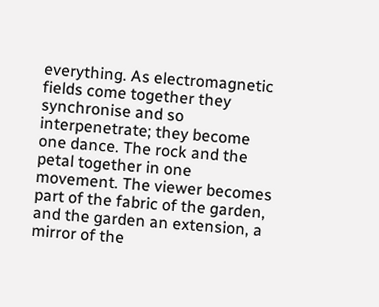everything. As electromagnetic fields come together they synchronise and so interpenetrate; they become one dance. The rock and the petal together in one movement. The viewer becomes part of the fabric of the garden, and the garden an extension, a mirror of the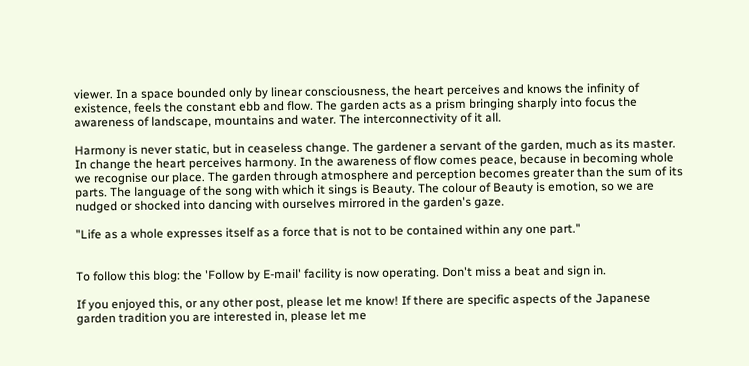viewer. In a space bounded only by linear consciousness, the heart perceives and knows the infinity of existence, feels the constant ebb and flow. The garden acts as a prism bringing sharply into focus the awareness of landscape, mountains and water. The interconnectivity of it all.

Harmony is never static, but in ceaseless change. The gardener a servant of the garden, much as its master. In change the heart perceives harmony. In the awareness of flow comes peace, because in becoming whole we recognise our place. The garden through atmosphere and perception becomes greater than the sum of its parts. The language of the song with which it sings is Beauty. The colour of Beauty is emotion, so we are nudged or shocked into dancing with ourselves mirrored in the garden's gaze.

"Life as a whole expresses itself as a force that is not to be contained within any one part."


To follow this blog: the 'Follow by E-mail' facility is now operating. Don't miss a beat and sign in.

If you enjoyed this, or any other post, please let me know! If there are specific aspects of the Japanese garden tradition you are interested in, please let me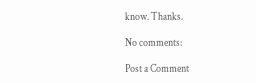know. Thanks.

No comments:

Post a Comment